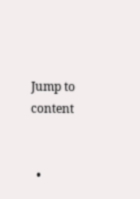Jump to content


  •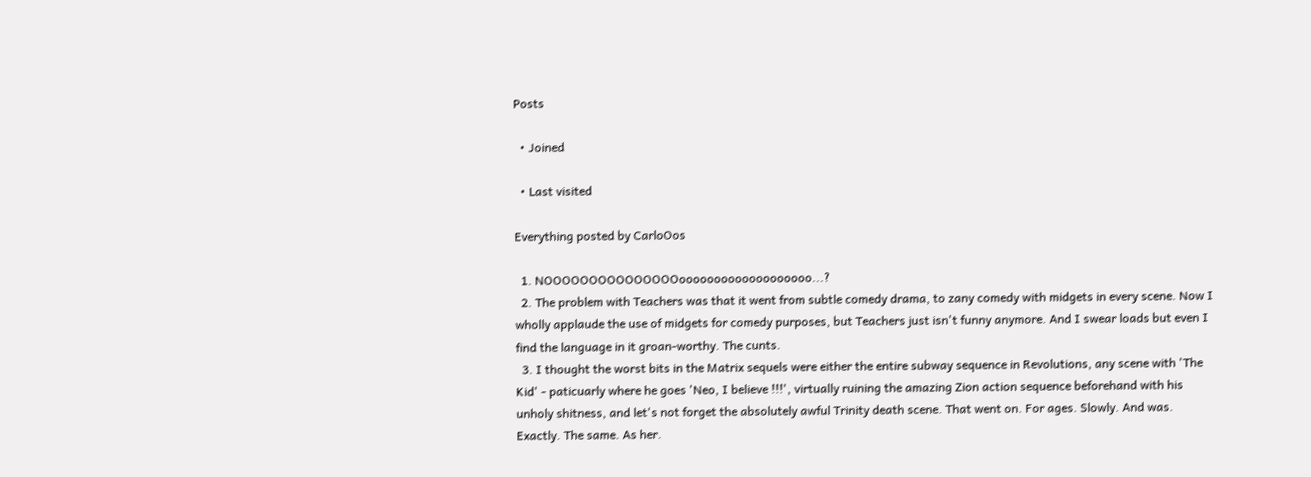Posts

  • Joined

  • Last visited

Everything posted by CarloOos

  1. NOOOOOOOOOOOOOOOooooooooooooooooooo...?
  2. The problem with Teachers was that it went from subtle comedy drama, to zany comedy with midgets in every scene. Now I wholly applaude the use of midgets for comedy purposes, but Teachers just isn't funny anymore. And I swear loads but even I find the language in it groan-worthy. The cunts.
  3. I thought the worst bits in the Matrix sequels were either the entire subway sequence in Revolutions, any scene with 'The Kid' - paticuarly where he goes 'Neo, I believe !!!', virtually ruining the amazing Zion action sequence beforehand with his unholy shitness, and let's not forget the absolutely awful Trinity death scene. That went on. For ages. Slowly. And was. Exactly. The same. As her.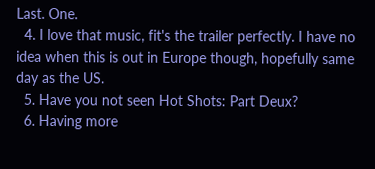Last. One.
  4. I love that music, fit's the trailer perfectly. I have no idea when this is out in Europe though, hopefully same day as the US.
  5. Have you not seen Hot Shots: Part Deux?
  6. Having more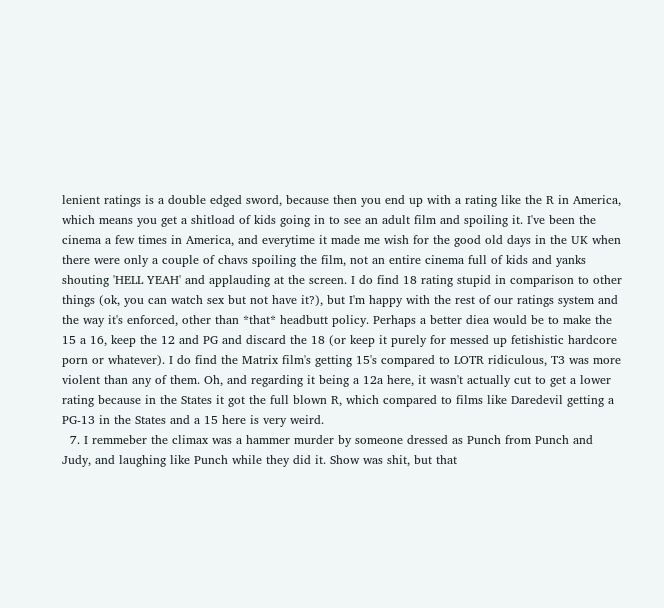lenient ratings is a double edged sword, because then you end up with a rating like the R in America, which means you get a shitload of kids going in to see an adult film and spoiling it. I've been the cinema a few times in America, and everytime it made me wish for the good old days in the UK when there were only a couple of chavs spoiling the film, not an entire cinema full of kids and yanks shouting 'HELL YEAH' and applauding at the screen. I do find 18 rating stupid in comparison to other things (ok, you can watch sex but not have it?), but I'm happy with the rest of our ratings system and the way it's enforced, other than *that* headbutt policy. Perhaps a better diea would be to make the 15 a 16, keep the 12 and PG and discard the 18 (or keep it purely for messed up fetishistic hardcore porn or whatever). I do find the Matrix film's getting 15's compared to LOTR ridiculous, T3 was more violent than any of them. Oh, and regarding it being a 12a here, it wasn't actually cut to get a lower rating because in the States it got the full blown R, which compared to films like Daredevil getting a PG-13 in the States and a 15 here is very weird.
  7. I remmeber the climax was a hammer murder by someone dressed as Punch from Punch and Judy, and laughing like Punch while they did it. Show was shit, but that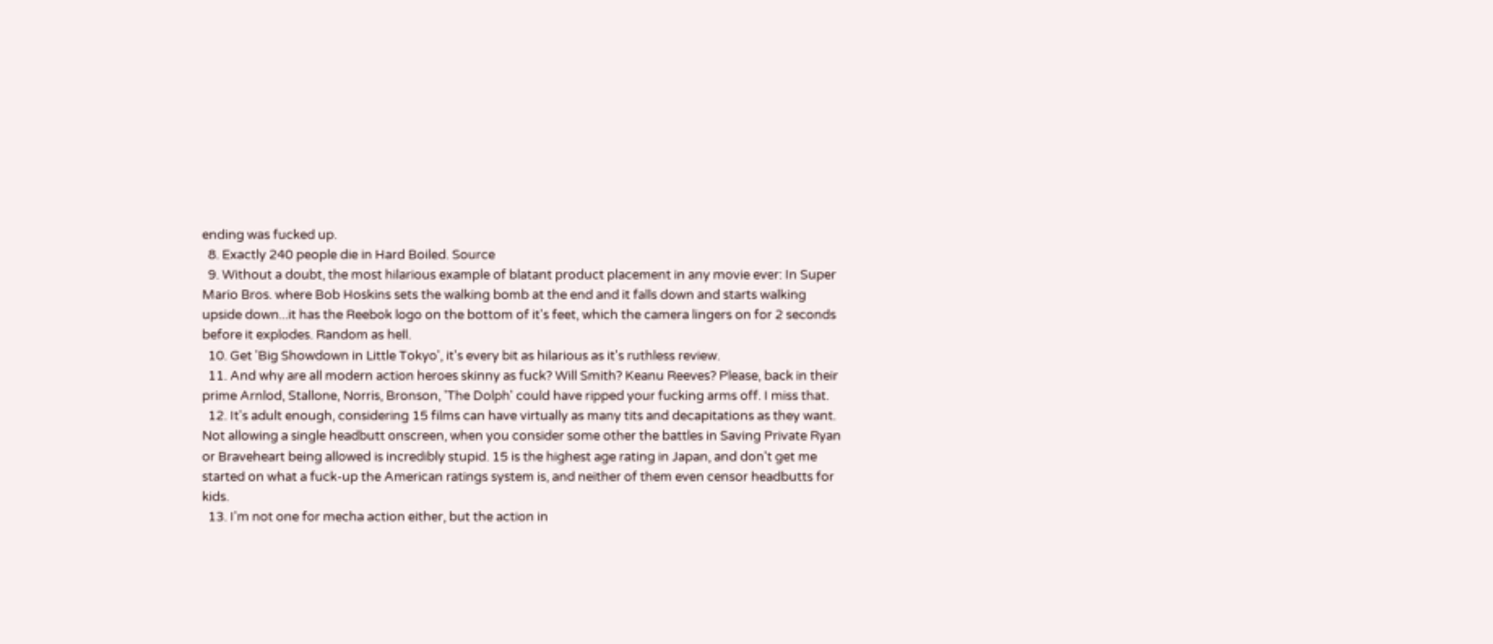ending was fucked up.
  8. Exactly 240 people die in Hard Boiled. Source
  9. Without a doubt, the most hilarious example of blatant product placement in any movie ever: In Super Mario Bros. where Bob Hoskins sets the walking bomb at the end and it falls down and starts walking upside down...it has the Reebok logo on the bottom of it's feet, which the camera lingers on for 2 seconds before it explodes. Random as hell.
  10. Get 'Big Showdown in Little Tokyo', it's every bit as hilarious as it's ruthless review.
  11. And why are all modern action heroes skinny as fuck? Will Smith? Keanu Reeves? Please, back in their prime Arnlod, Stallone, Norris, Bronson, 'The Dolph' could have ripped your fucking arms off. I miss that.
  12. It's adult enough, considering 15 films can have virtually as many tits and decapitations as they want. Not allowing a single headbutt onscreen, when you consider some other the battles in Saving Private Ryan or Braveheart being allowed is incredibly stupid. 15 is the highest age rating in Japan, and don't get me started on what a fuck-up the American ratings system is, and neither of them even censor headbutts for kids.
  13. I'm not one for mecha action either, but the action in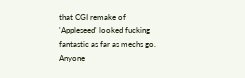that CGI remake of 'Appleseed' looked fucking fantastic as far as mechs go. Anyone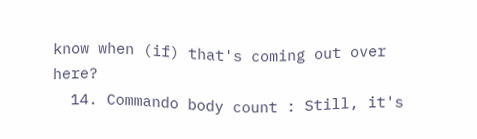know when (if) that's coming out over here?
  14. Commando body count : Still, it's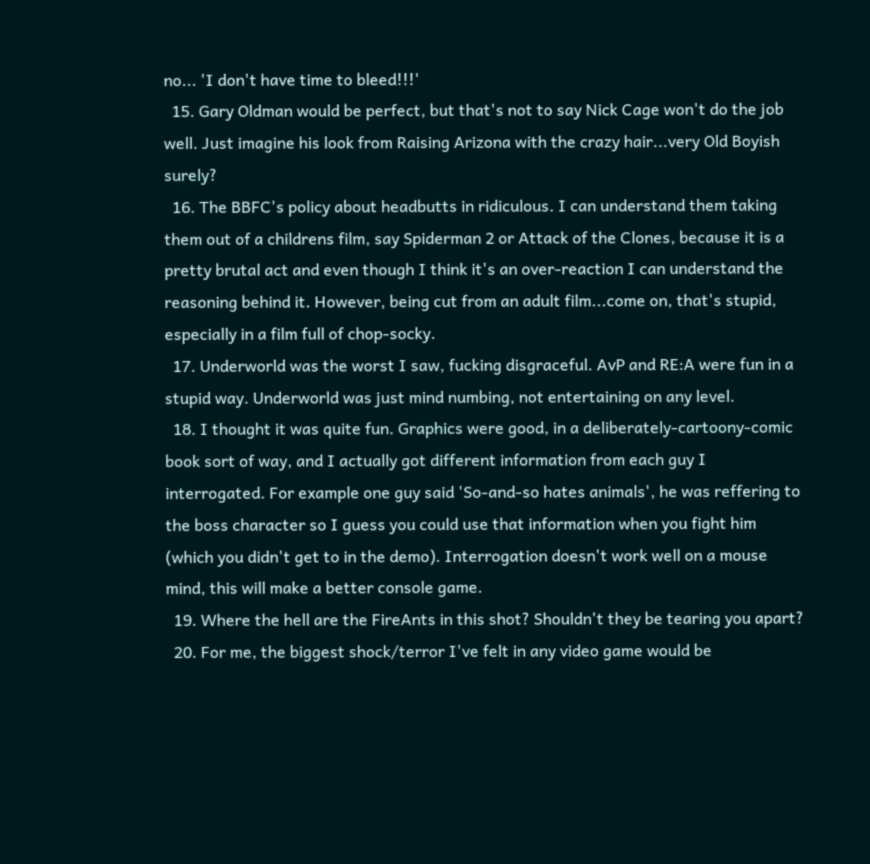no... 'I don't have time to bleed!!!'
  15. Gary Oldman would be perfect, but that's not to say Nick Cage won't do the job well. Just imagine his look from Raising Arizona with the crazy hair...very Old Boyish surely?
  16. The BBFC's policy about headbutts in ridiculous. I can understand them taking them out of a childrens film, say Spiderman 2 or Attack of the Clones, because it is a pretty brutal act and even though I think it's an over-reaction I can understand the reasoning behind it. However, being cut from an adult film...come on, that's stupid, especially in a film full of chop-socky.
  17. Underworld was the worst I saw, fucking disgraceful. AvP and RE:A were fun in a stupid way. Underworld was just mind numbing, not entertaining on any level.
  18. I thought it was quite fun. Graphics were good, in a deliberately-cartoony-comic book sort of way, and I actually got different information from each guy I interrogated. For example one guy said 'So-and-so hates animals', he was reffering to the boss character so I guess you could use that information when you fight him (which you didn't get to in the demo). Interrogation doesn't work well on a mouse mind, this will make a better console game.
  19. Where the hell are the FireAnts in this shot? Shouldn't they be tearing you apart?
  20. For me, the biggest shock/terror I've felt in any video game would be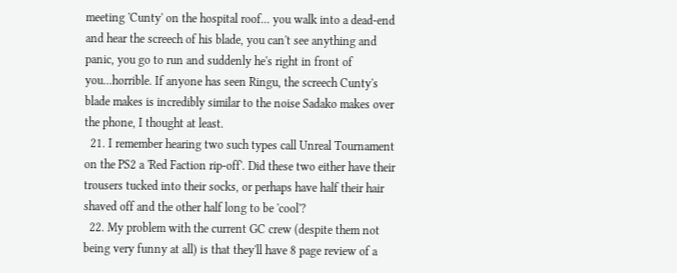meeting 'Cunty' on the hospital roof... you walk into a dead-end and hear the screech of his blade, you can't see anything and panic, you go to run and suddenly he's right in front of you...horrible. If anyone has seen Ringu, the screech Cunty's blade makes is incredibly similar to the noise Sadako makes over the phone, I thought at least.
  21. I remember hearing two such types call Unreal Tournament on the PS2 a 'Red Faction rip-off'. Did these two either have their trousers tucked into their socks, or perhaps have half their hair shaved off and the other half long to be 'cool'?
  22. My problem with the current GC crew (despite them not being very funny at all) is that they'll have 8 page review of a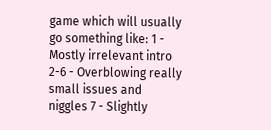game which will usually go something like: 1 - Mostly irrelevant intro 2-6 - Overblowing really small issues and niggles 7 - Slightly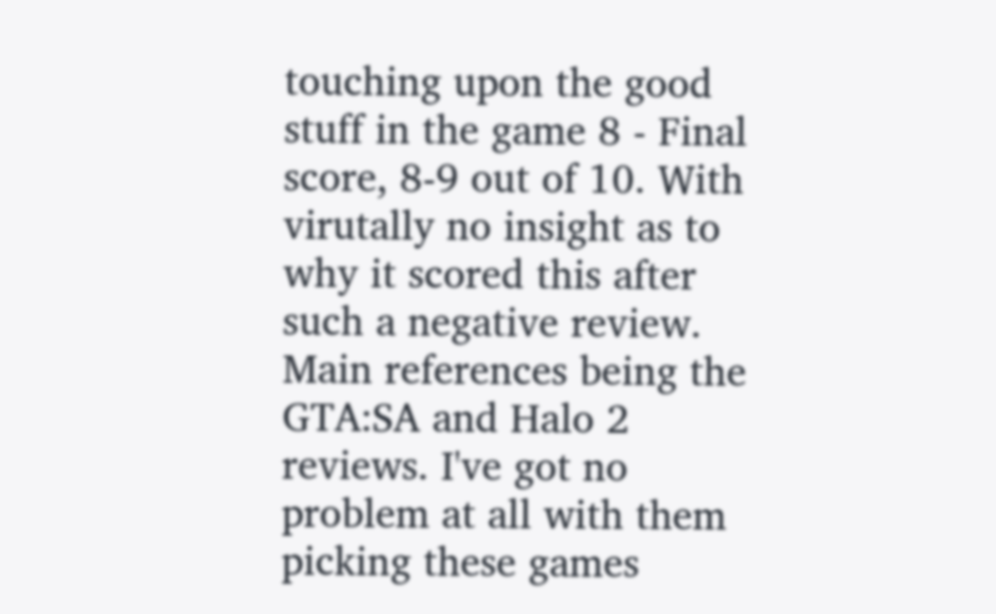touching upon the good stuff in the game 8 - Final score, 8-9 out of 10. With virutally no insight as to why it scored this after such a negative review. Main references being the GTA:SA and Halo 2 reviews. I've got no problem at all with them picking these games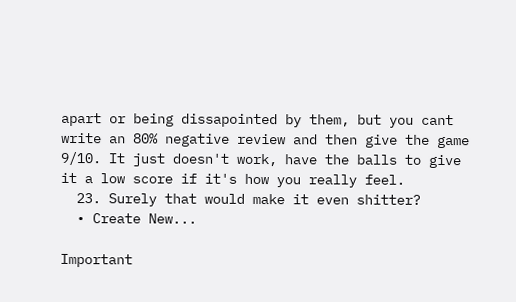apart or being dissapointed by them, but you cant write an 80% negative review and then give the game 9/10. It just doesn't work, have the balls to give it a low score if it's how you really feel.
  23. Surely that would make it even shitter?
  • Create New...

Important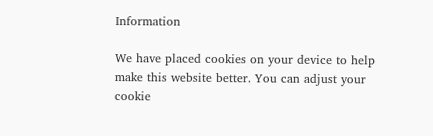Information

We have placed cookies on your device to help make this website better. You can adjust your cookie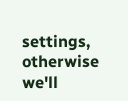settings, otherwise we'll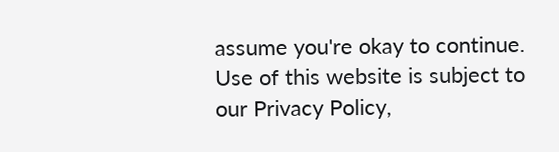assume you're okay to continue. Use of this website is subject to our Privacy Policy,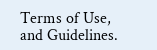Terms of Use, and Guidelines.